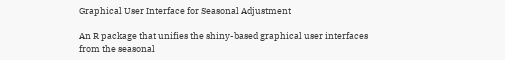Graphical User Interface for Seasonal Adjustment

An R package that unifies the shiny-based graphical user interfaces from the seasonal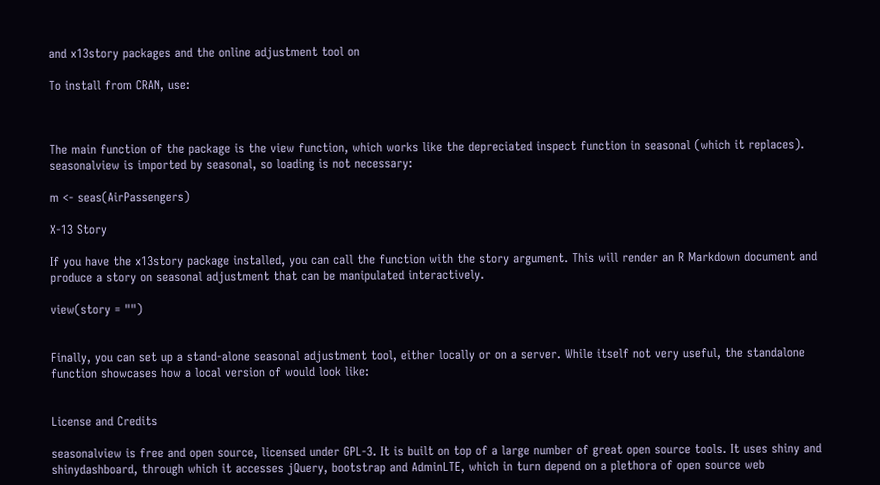and x13story packages and the online adjustment tool on

To install from CRAN, use:



The main function of the package is the view function, which works like the depreciated inspect function in seasonal (which it replaces). seasonalview is imported by seasonal, so loading is not necessary:

m <- seas(AirPassengers)

X-13 Story

If you have the x13story package installed, you can call the function with the story argument. This will render an R Markdown document and produce a story on seasonal adjustment that can be manipulated interactively.

view(story = "")


Finally, you can set up a stand-alone seasonal adjustment tool, either locally or on a server. While itself not very useful, the standalone function showcases how a local version of would look like:


License and Credits

seasonalview is free and open source, licensed under GPL-3. It is built on top of a large number of great open source tools. It uses shiny and shinydashboard, through which it accesses jQuery, bootstrap and AdminLTE, which in turn depend on a plethora of open source web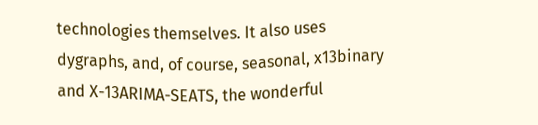technologies themselves. It also uses dygraphs, and, of course, seasonal, x13binary and X-13ARIMA-SEATS, the wonderful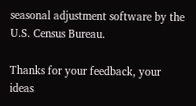seasonal adjustment software by the U.S. Census Bureau.

Thanks for your feedback, your ideas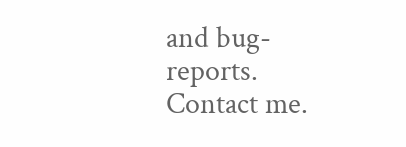and bug-reports. Contact me.